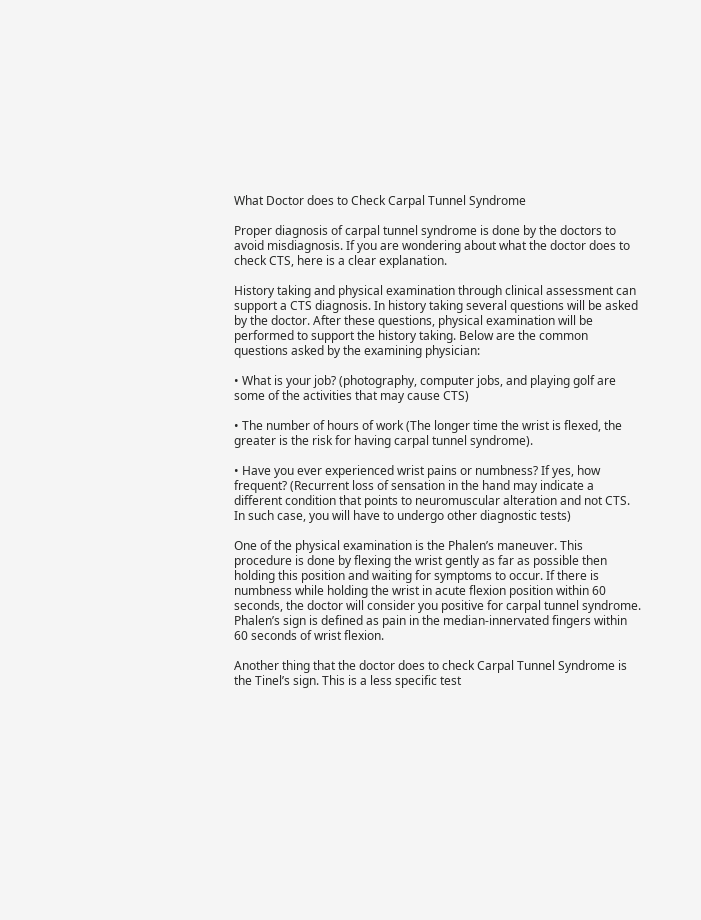What Doctor does to Check Carpal Tunnel Syndrome

Proper diagnosis of carpal tunnel syndrome is done by the doctors to avoid misdiagnosis. If you are wondering about what the doctor does to check CTS, here is a clear explanation.

History taking and physical examination through clinical assessment can support a CTS diagnosis. In history taking several questions will be asked by the doctor. After these questions, physical examination will be performed to support the history taking. Below are the common questions asked by the examining physician:

• What is your job? (photography, computer jobs, and playing golf are some of the activities that may cause CTS)

• The number of hours of work (The longer time the wrist is flexed, the greater is the risk for having carpal tunnel syndrome).

• Have you ever experienced wrist pains or numbness? If yes, how frequent? (Recurrent loss of sensation in the hand may indicate a different condition that points to neuromuscular alteration and not CTS. In such case, you will have to undergo other diagnostic tests)

One of the physical examination is the Phalen’s maneuver. This procedure is done by flexing the wrist gently as far as possible then holding this position and waiting for symptoms to occur. If there is numbness while holding the wrist in acute flexion position within 60 seconds, the doctor will consider you positive for carpal tunnel syndrome. Phalen’s sign is defined as pain in the median-innervated fingers within 60 seconds of wrist flexion.

Another thing that the doctor does to check Carpal Tunnel Syndrome is the Tinel’s sign. This is a less specific test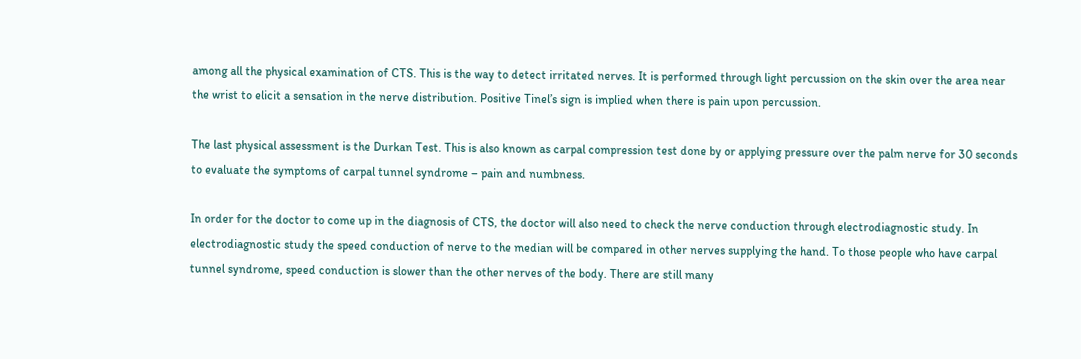among all the physical examination of CTS. This is the way to detect irritated nerves. It is performed through light percussion on the skin over the area near the wrist to elicit a sensation in the nerve distribution. Positive Tinel’s sign is implied when there is pain upon percussion.

The last physical assessment is the Durkan Test. This is also known as carpal compression test done by or applying pressure over the palm nerve for 30 seconds to evaluate the symptoms of carpal tunnel syndrome – pain and numbness.

In order for the doctor to come up in the diagnosis of CTS, the doctor will also need to check the nerve conduction through electrodiagnostic study. In electrodiagnostic study the speed conduction of nerve to the median will be compared in other nerves supplying the hand. To those people who have carpal tunnel syndrome, speed conduction is slower than the other nerves of the body. There are still many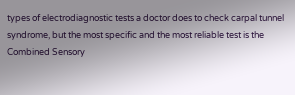types of electrodiagnostic tests a doctor does to check carpal tunnel syndrome, but the most specific and the most reliable test is the Combined Sensory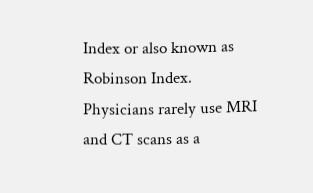Index or also known as Robinson Index. Physicians rarely use MRI and CT scans as a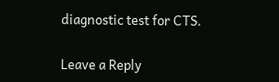diagnostic test for CTS.

Leave a Reply